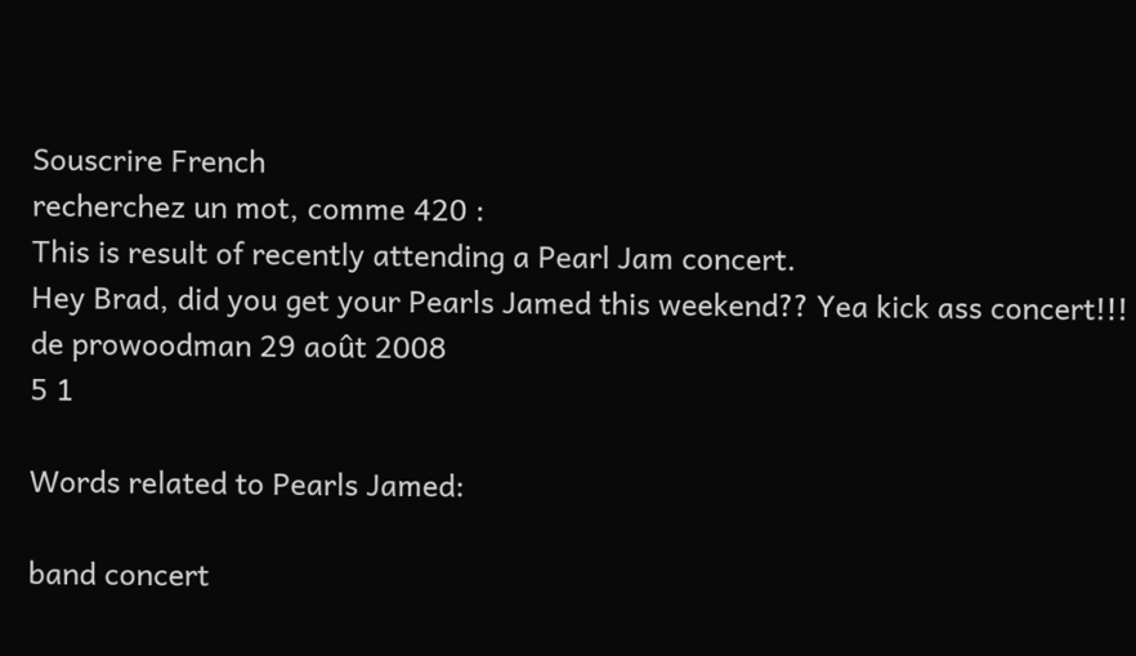Souscrire French
recherchez un mot, comme 420 :
This is result of recently attending a Pearl Jam concert.
Hey Brad, did you get your Pearls Jamed this weekend?? Yea kick ass concert!!!
de prowoodman 29 août 2008
5 1

Words related to Pearls Jamed:

band concert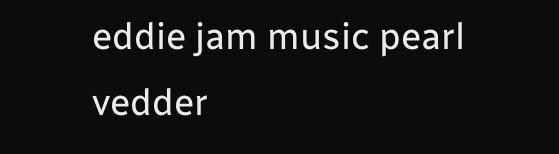eddie jam music pearl vedder